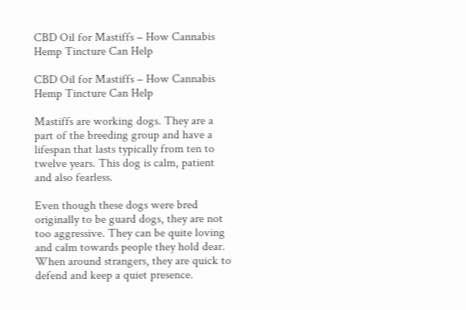CBD Oil for Mastiffs – How Cannabis Hemp Tincture Can Help

CBD Oil for Mastiffs – How Cannabis Hemp Tincture Can Help

Mastiffs are working dogs. They are a part of the breeding group and have a lifespan that lasts typically from ten to twelve years. This dog is calm, patient and also fearless.

Even though these dogs were bred originally to be guard dogs, they are not too aggressive. They can be quite loving and calm towards people they hold dear. When around strangers, they are quick to defend and keep a quiet presence.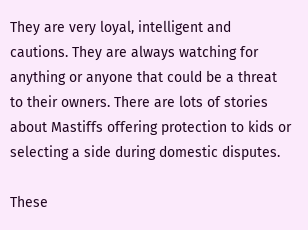They are very loyal, intelligent and cautions. They are always watching for anything or anyone that could be a threat to their owners. There are lots of stories about Mastiffs offering protection to kids or selecting a side during domestic disputes.

These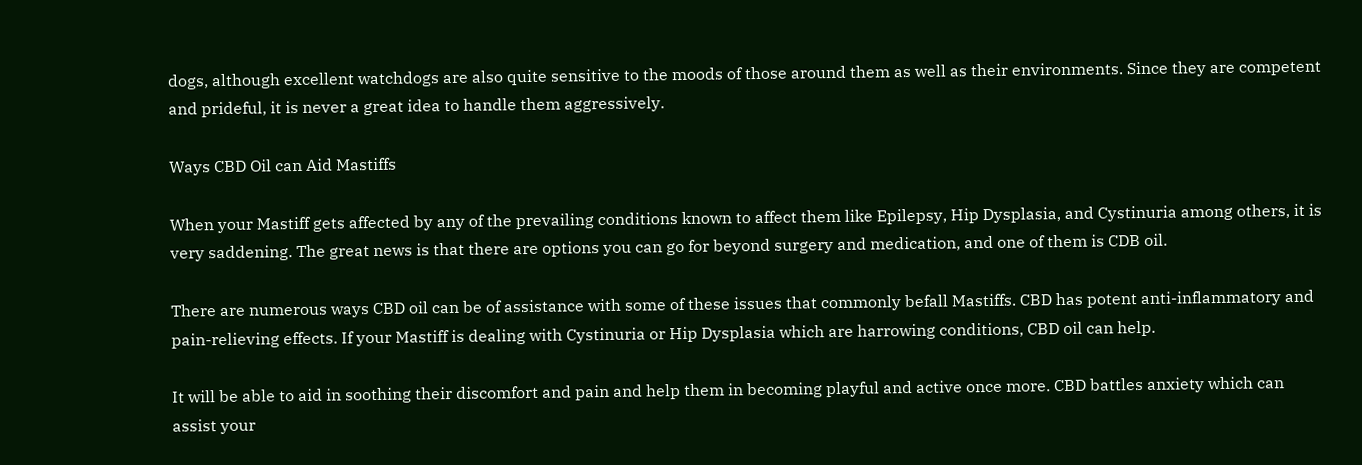dogs, although excellent watchdogs are also quite sensitive to the moods of those around them as well as their environments. Since they are competent and prideful, it is never a great idea to handle them aggressively.

Ways CBD Oil can Aid Mastiffs

When your Mastiff gets affected by any of the prevailing conditions known to affect them like Epilepsy, Hip Dysplasia, and Cystinuria among others, it is very saddening. The great news is that there are options you can go for beyond surgery and medication, and one of them is CDB oil.

There are numerous ways CBD oil can be of assistance with some of these issues that commonly befall Mastiffs. CBD has potent anti-inflammatory and pain-relieving effects. If your Mastiff is dealing with Cystinuria or Hip Dysplasia which are harrowing conditions, CBD oil can help.

It will be able to aid in soothing their discomfort and pain and help them in becoming playful and active once more. CBD battles anxiety which can assist your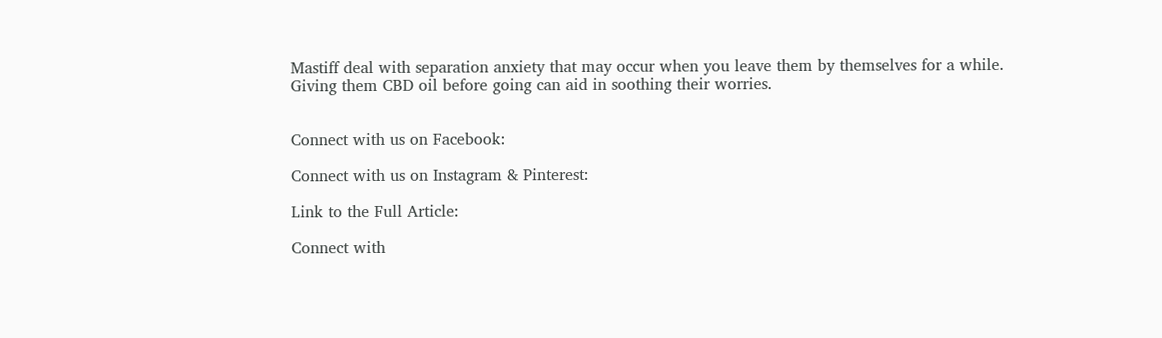Mastiff deal with separation anxiety that may occur when you leave them by themselves for a while. Giving them CBD oil before going can aid in soothing their worries.


Connect with us on Facebook:

Connect with us on Instagram & Pinterest:

Link to the Full Article:

Connect with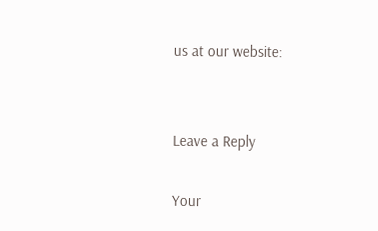us at our website:


Leave a Reply

Your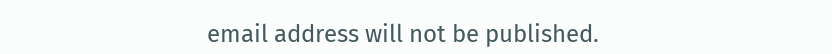email address will not be published.